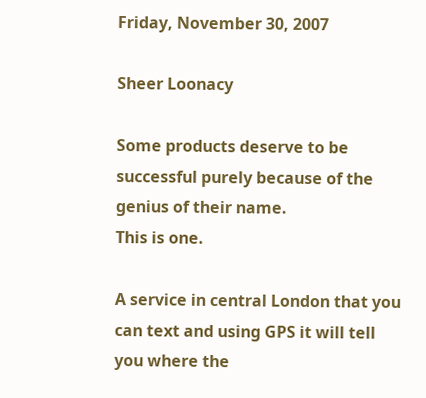Friday, November 30, 2007

Sheer Loonacy

Some products deserve to be successful purely because of the genius of their name.
This is one.

A service in central London that you can text and using GPS it will tell you where the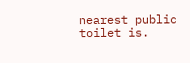nearest public toilet is.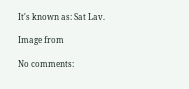It's known as: Sat Lav.

Image from

No comments: